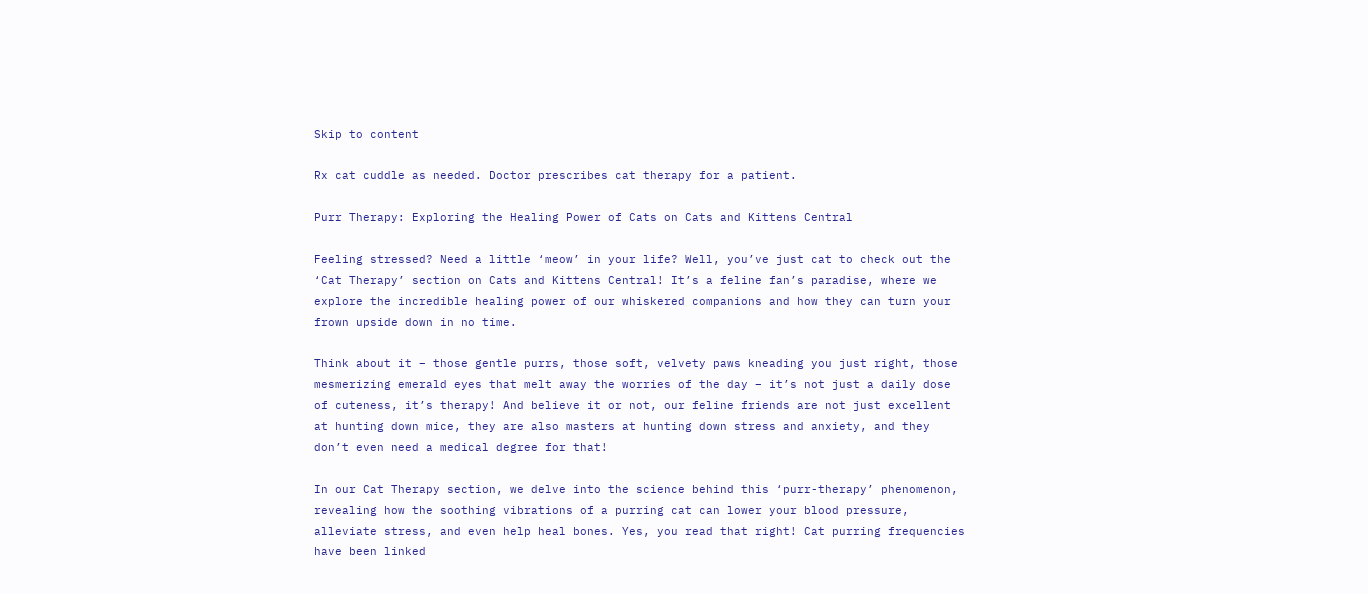Skip to content

Rx cat cuddle as needed. Doctor prescribes cat therapy for a patient.

Purr Therapy: Exploring the Healing Power of Cats on Cats and Kittens Central

Feeling stressed? Need a little ‘meow’ in your life? Well, you’ve just cat to check out the ‘Cat Therapy’ section on Cats and Kittens Central! It’s a feline fan’s paradise, where we explore the incredible healing power of our whiskered companions and how they can turn your frown upside down in no time.

Think about it – those gentle purrs, those soft, velvety paws kneading you just right, those mesmerizing emerald eyes that melt away the worries of the day – it’s not just a daily dose of cuteness, it’s therapy! And believe it or not, our feline friends are not just excellent at hunting down mice, they are also masters at hunting down stress and anxiety, and they don’t even need a medical degree for that!

In our Cat Therapy section, we delve into the science behind this ‘purr-therapy’ phenomenon, revealing how the soothing vibrations of a purring cat can lower your blood pressure, alleviate stress, and even help heal bones. Yes, you read that right! Cat purring frequencies have been linked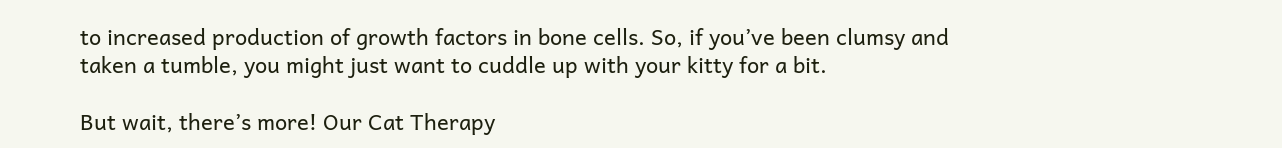to increased production of growth factors in bone cells. So, if you’ve been clumsy and taken a tumble, you might just want to cuddle up with your kitty for a bit.

But wait, there’s more! Our Cat Therapy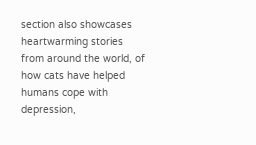section also showcases heartwarming stories from around the world, of how cats have helped humans cope with depression,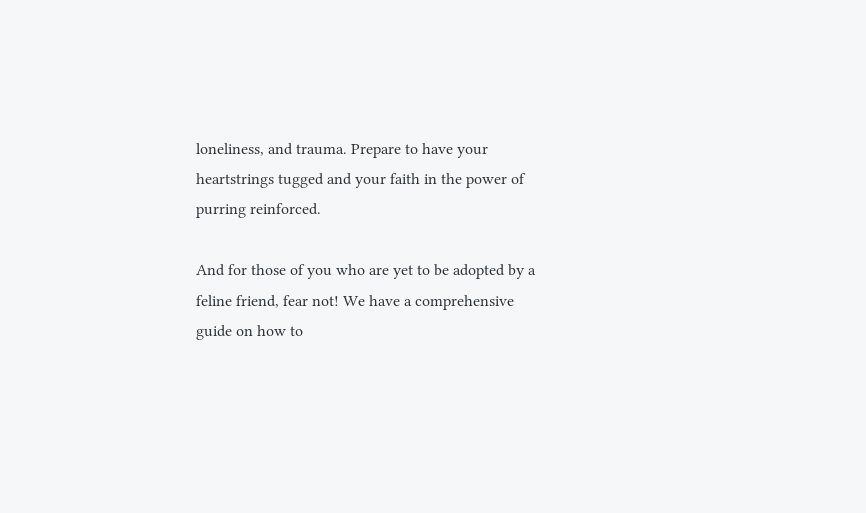loneliness, and trauma. Prepare to have your heartstrings tugged and your faith in the power of purring reinforced.

And for those of you who are yet to be adopted by a feline friend, fear not! We have a comprehensive guide on how to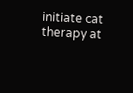initiate cat therapy at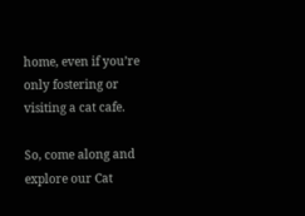home, even if you’re only fostering or visiting a cat cafe.

So, come along and explore our Cat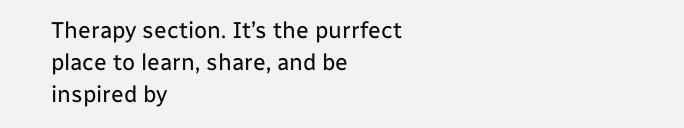Therapy section. It’s the purrfect place to learn, share, and be inspired by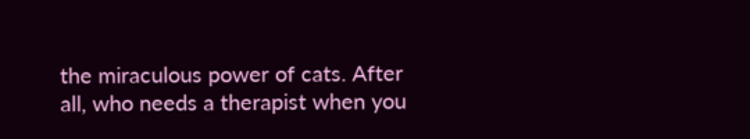the miraculous power of cats. After all, who needs a therapist when you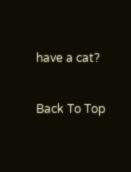have a cat?

Back To Top